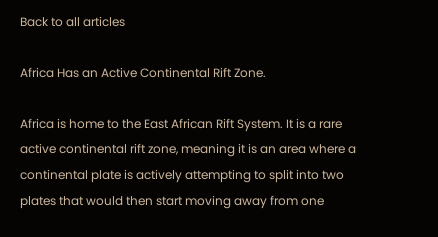Back to all articles

Africa Has an Active Continental Rift Zone.

Africa is home to the East African Rift System. It is a rare active continental rift zone, meaning it is an area where a continental plate is actively attempting to split into two plates that would then start moving away from one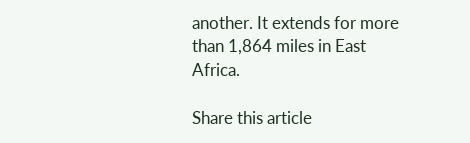another. It extends for more than 1,864 miles in East Africa.

Share this article